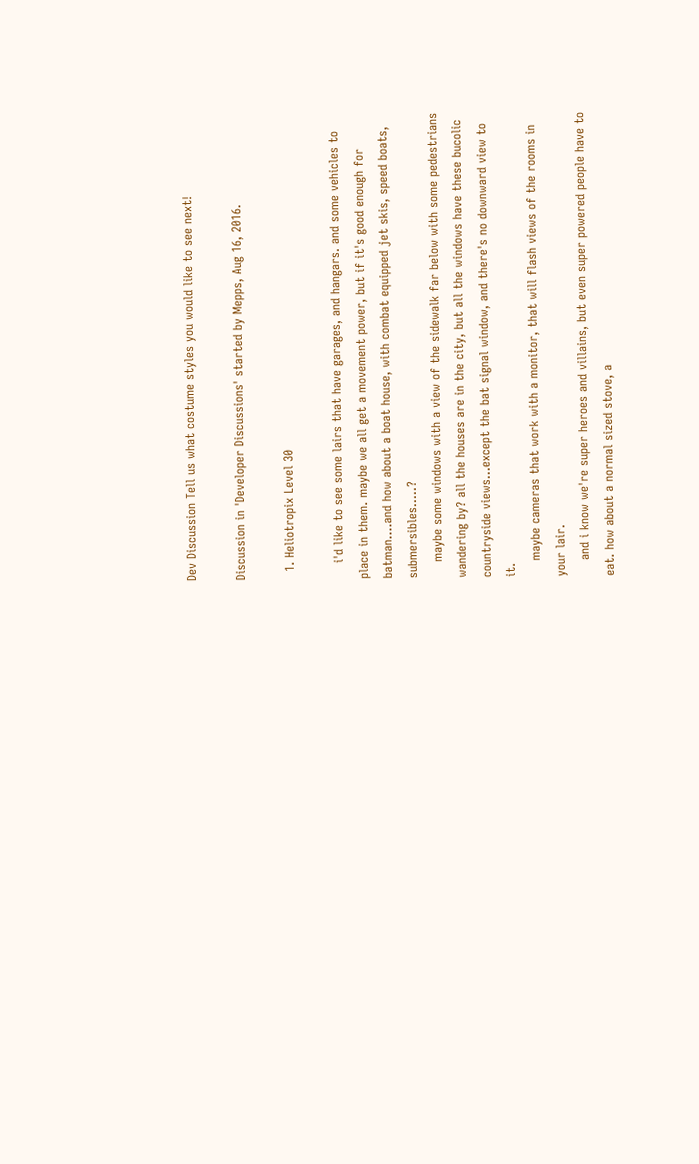Dev Discussion Tell us what costume styles you would like to see next!

Discussion in 'Developer Discussions' started by Mepps, Aug 16, 2016.

  1. Heliotropix Level 30

    i'd like to see some lairs that have garages, and hangars. and some vehicles to place in them. maybe we all get a movement power, but if it's good enough for batman....and how about a boat house, with combat equipped jet skis, speed boats, submersibles.....?
    maybe some windows with a view of the sidewalk far below with some pedestrians wandering by? all the houses are in the city, but all the windows have these bucolic countryside views...except the bat signal window, and there's no downward view to it.
    maybe cameras that work with a monitor, that will flash views of the rooms in your lair.
    and i know we're super heroes and villains, but even super powered people have to eat. how about a normal sized stove, a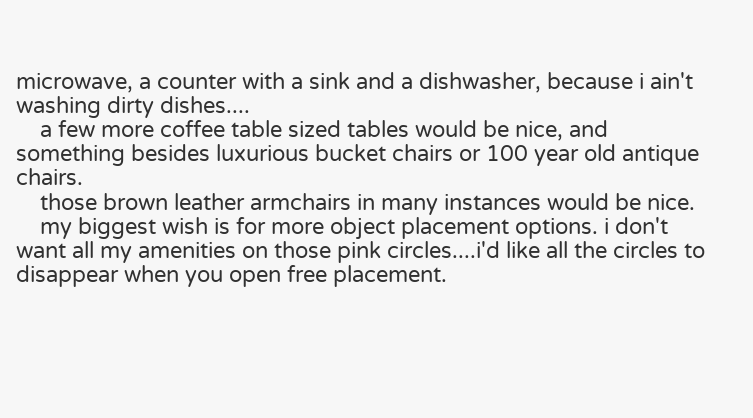microwave, a counter with a sink and a dishwasher, because i ain't washing dirty dishes....
    a few more coffee table sized tables would be nice, and something besides luxurious bucket chairs or 100 year old antique chairs.
    those brown leather armchairs in many instances would be nice.
    my biggest wish is for more object placement options. i don't want all my amenities on those pink circles....i'd like all the circles to disappear when you open free placement.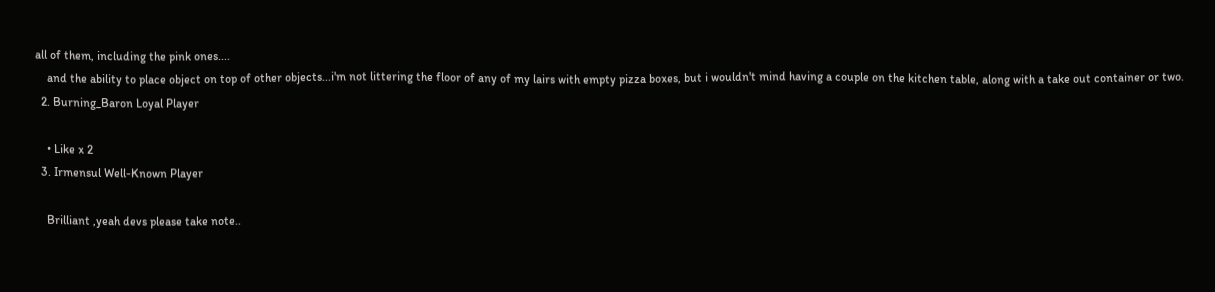all of them, including the pink ones....
    and the ability to place object on top of other objects...i'm not littering the floor of any of my lairs with empty pizza boxes, but i wouldn't mind having a couple on the kitchen table, along with a take out container or two.
  2. Burning_Baron Loyal Player

    • Like x 2
  3. Irmensul Well-Known Player

    Brilliant ,yeah devs please take note..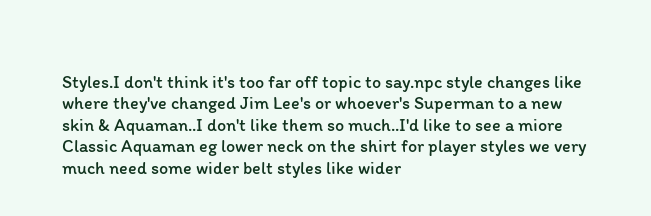Styles.I don't think it's too far off topic to say.npc style changes like where they've changed Jim Lee's or whoever's Superman to a new skin & Aquaman..I don't like them so much..I'd like to see a miore Classic Aquaman eg lower neck on the shirt for player styles we very much need some wider belt styles like wider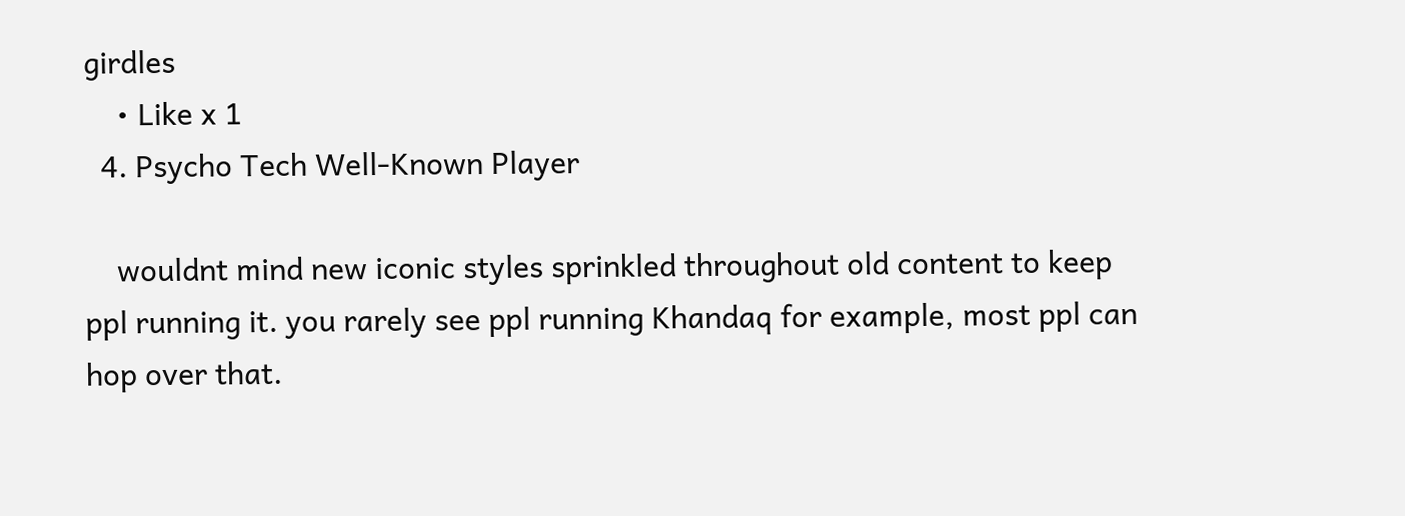girdles
    • Like x 1
  4. Psycho Tech Well-Known Player

    wouldnt mind new iconic styles sprinkled throughout old content to keep ppl running it. you rarely see ppl running Khandaq for example, most ppl can hop over that.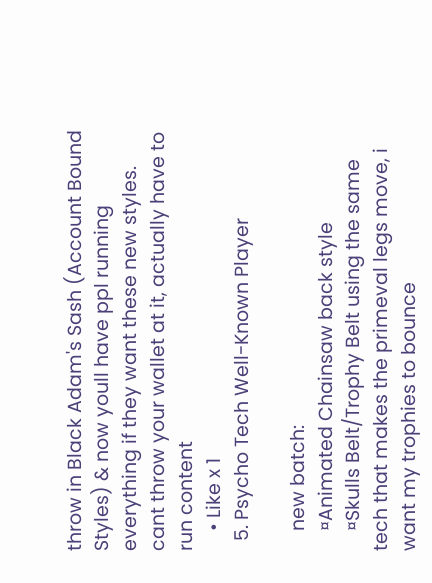throw in Black Adam's Sash (Account Bound Styles) & now youll have ppl running everything if they want these new styles. cant throw your wallet at it, actually have to run content
    • Like x 1
  5. Psycho Tech Well-Known Player

    new batch:
    ¤Animated Chainsaw back style
    ¤Skulls Belt/Trophy Belt using the same tech that makes the primeval legs move, i want my trophies to bounce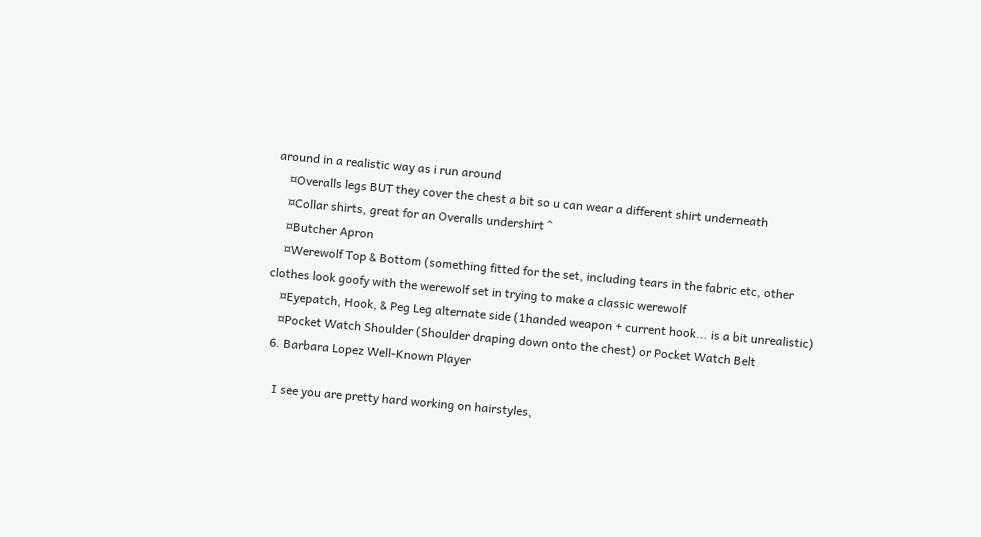around in a realistic way as i run around
    ¤Overalls legs BUT they cover the chest a bit so u can wear a different shirt underneath
    ¤Collar shirts, great for an Overalls undershirt ^
    ¤Butcher Apron
    ¤Werewolf Top & Bottom (something fitted for the set, including tears in the fabric etc, other clothes look goofy with the werewolf set in trying to make a classic werewolf
    ¤Eyepatch, Hook, & Peg Leg alternate side (1handed weapon + current hook... is a bit unrealistic)
    ¤Pocket Watch Shoulder (Shoulder draping down onto the chest) or Pocket Watch Belt
  6. Barbara Lopez Well-Known Player

    I see you are pretty hard working on hairstyles,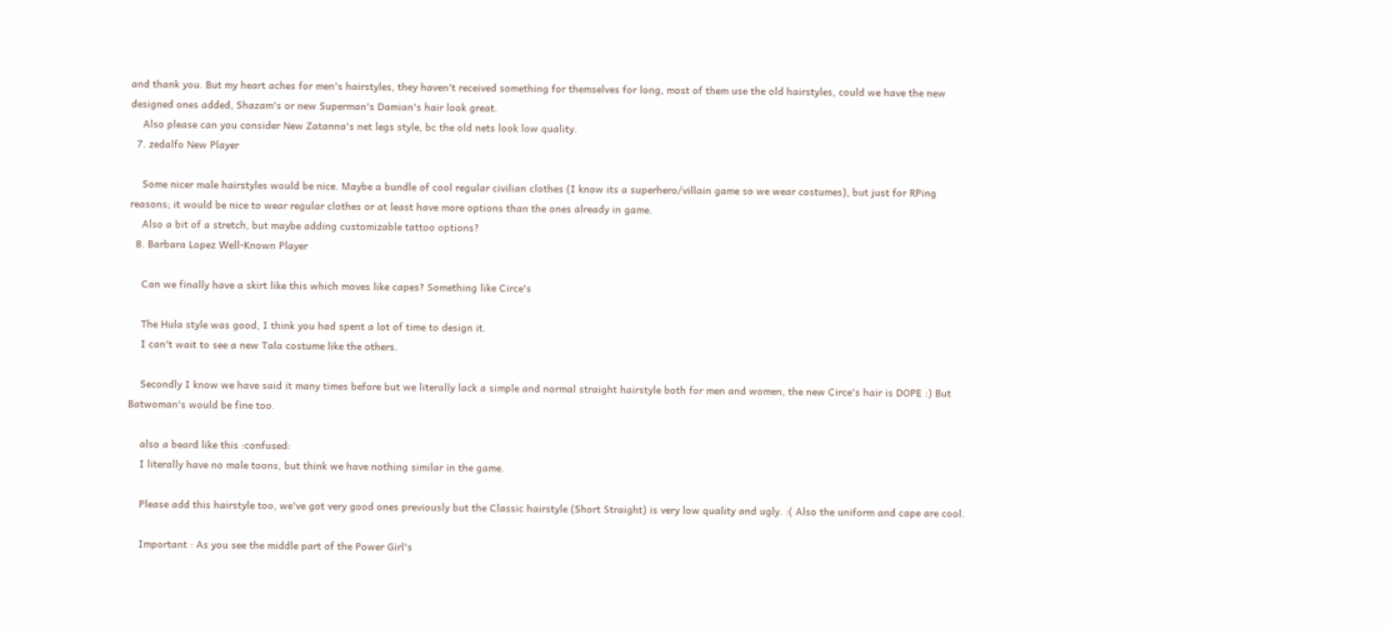and thank you. But my heart aches for men's hairstyles, they haven't received something for themselves for long, most of them use the old hairstyles, could we have the new designed ones added, Shazam's or new Superman's Damian's hair look great.
    Also please can you consider New Zatanna's net legs style, bc the old nets look low quality.
  7. zedalfo New Player

    Some nicer male hairstyles would be nice. Maybe a bundle of cool regular civilian clothes (I know its a superhero/villain game so we wear costumes), but just for RPing reasons; it would be nice to wear regular clothes or at least have more options than the ones already in game.
    Also a bit of a stretch, but maybe adding customizable tattoo options?
  8. Barbara Lopez Well-Known Player

    Can we finally have a skirt like this which moves like capes? Something like Circe's

    The Hula style was good, I think you had spent a lot of time to design it.
    I can't wait to see a new Tala costume like the others.

    Secondly I know we have said it many times before but we literally lack a simple and normal straight hairstyle both for men and women, the new Circe's hair is DOPE :) But Batwoman's would be fine too.

    also a beard like this :confused:
    I literally have no male toons, but think we have nothing similar in the game.

    Please add this hairstyle too, we've got very good ones previously but the Classic hairstyle (Short Straight) is very low quality and ugly. :( Also the uniform and cape are cool.

    Important : As you see the middle part of the Power Girl's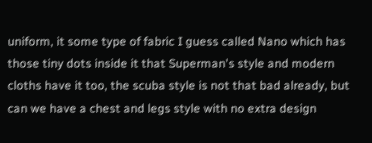uniform, it some type of fabric I guess called Nano which has those tiny dots inside it that Superman's style and modern cloths have it too, the scuba style is not that bad already, but can we have a chest and legs style with no extra design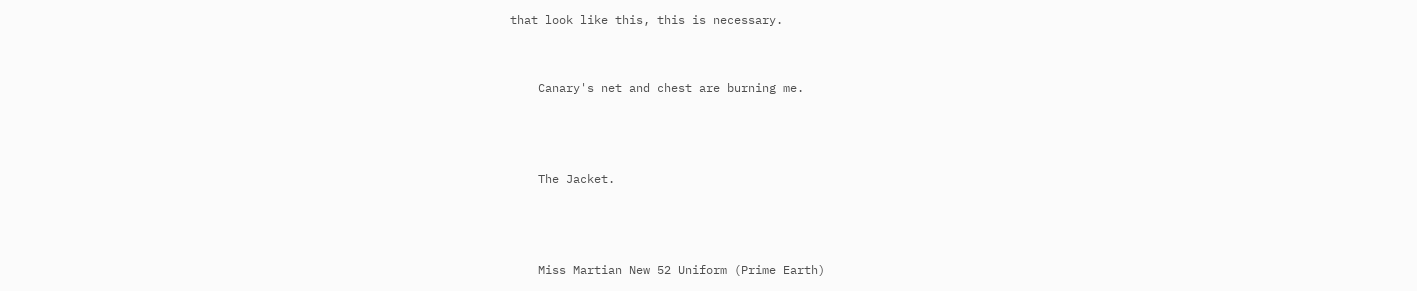that look like this, this is necessary.


    Canary's net and chest are burning me.



    The Jacket.



    Miss Martian New 52 Uniform (Prime Earth)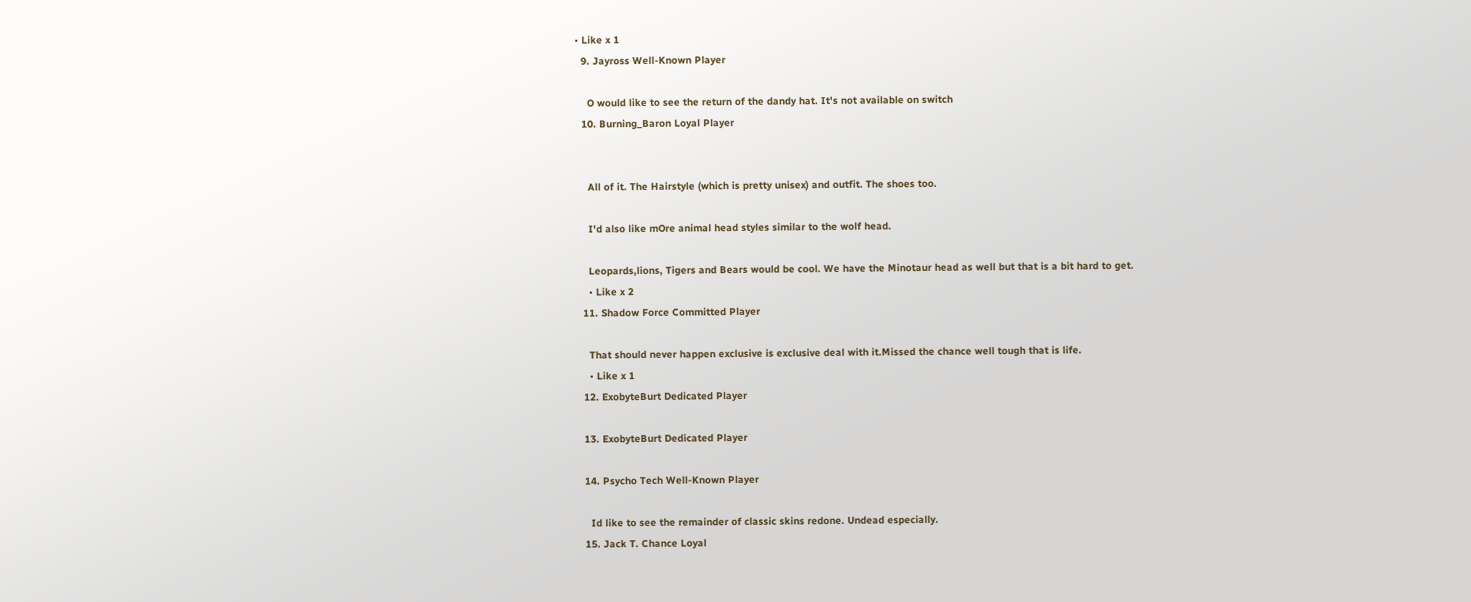• Like x 1
  9. Jayross Well-Known Player

    O would like to see the return of the dandy hat. It's not available on switch
  10. Burning_Baron Loyal Player


    All of it. The Hairstyle (which is pretty unisex) and outfit. The shoes too.

    I'd also like mOre animal head styles similar to the wolf head.

    Leopards,lions, Tigers and Bears would be cool. We have the Minotaur head as well but that is a bit hard to get.
    • Like x 2
  11. Shadow Force Committed Player

    That should never happen exclusive is exclusive deal with it.Missed the chance well tough that is life.
    • Like x 1
  12. ExobyteBurt Dedicated Player

  13. ExobyteBurt Dedicated Player

  14. Psycho Tech Well-Known Player

    Id like to see the remainder of classic skins redone. Undead especially.
  15. Jack T. Chance Loyal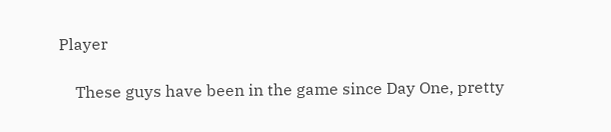Player

    These guys have been in the game since Day One, pretty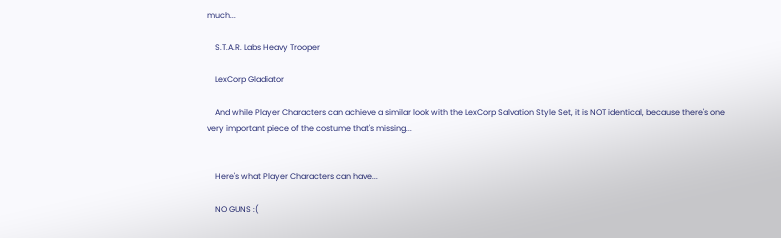much...

    S.T.A.R. Labs Heavy Trooper

    LexCorp Gladiator

    And while Player Characters can achieve a similar look with the LexCorp Salvation Style Set, it is NOT identical, because there's one very important piece of the costume that's missing...


    Here's what Player Characters can have...

    NO GUNS :(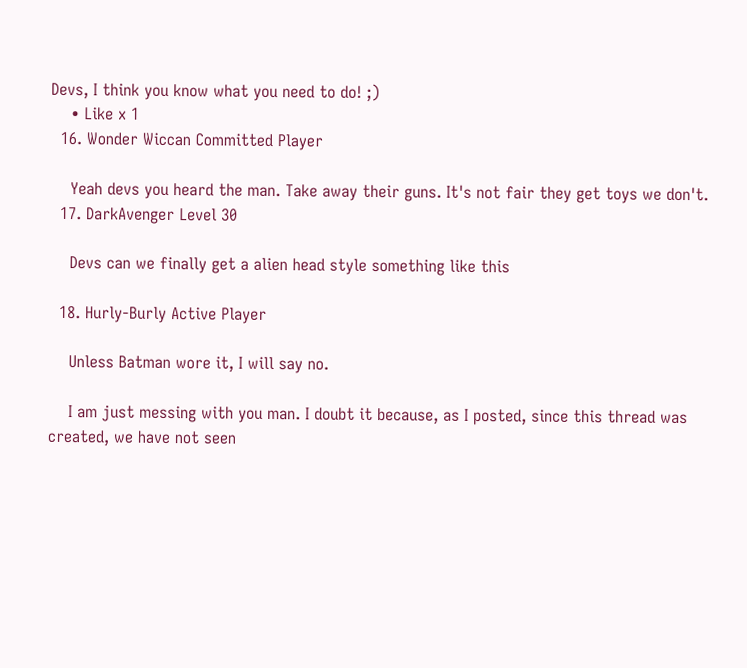Devs, I think you know what you need to do! ;)
    • Like x 1
  16. Wonder Wiccan Committed Player

    Yeah devs you heard the man. Take away their guns. It's not fair they get toys we don't.
  17. DarkAvenger Level 30

    Devs can we finally get a alien head style something like this

  18. Hurly-Burly Active Player

    Unless Batman wore it, I will say no.

    I am just messing with you man. I doubt it because, as I posted, since this thread was created, we have not seen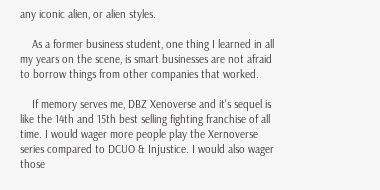any iconic alien, or alien styles.

    As a former business student, one thing I learned in all my years on the scene, is smart businesses are not afraid to borrow things from other companies that worked.

    If memory serves me, DBZ Xenoverse and it's sequel is like the 14th and 15th best selling fighting franchise of all time. I would wager more people play the Xernoverse series compared to DCUO & Injustice. I would also wager those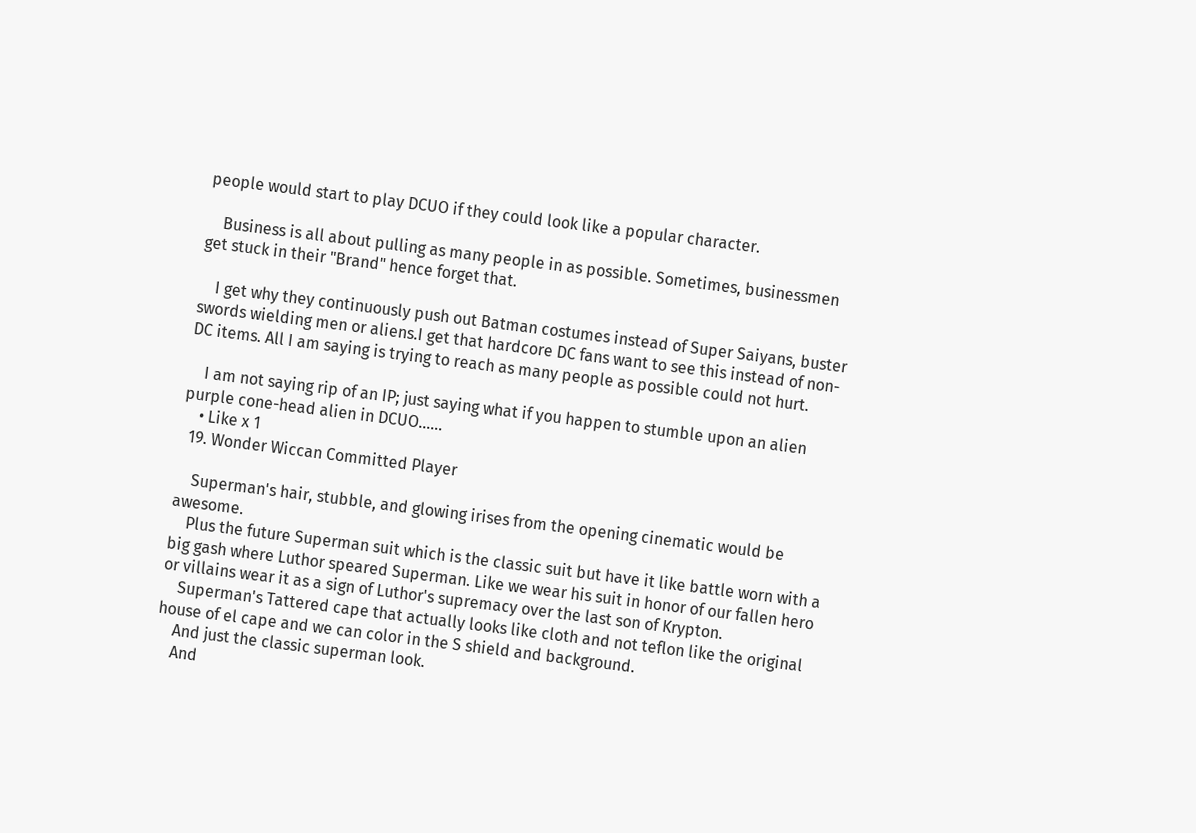people would start to play DCUO if they could look like a popular character.

    Business is all about pulling as many people in as possible. Sometimes, businessmen get stuck in their "Brand" hence forget that.

    I get why they continuously push out Batman costumes instead of Super Saiyans, buster swords wielding men or aliens.I get that hardcore DC fans want to see this instead of non-DC items. All I am saying is trying to reach as many people as possible could not hurt.

    I am not saying rip of an IP; just saying what if you happen to stumble upon an alien purple cone-head alien in DCUO......
    • Like x 1
  19. Wonder Wiccan Committed Player

    Superman's hair, stubble, and glowing irises from the opening cinematic would be awesome.
    Plus the future Superman suit which is the classic suit but have it like battle worn with a big gash where Luthor speared Superman. Like we wear his suit in honor of our fallen hero or villains wear it as a sign of Luthor's supremacy over the last son of Krypton.
    Superman's Tattered cape that actually looks like cloth and not teflon like the original house of el cape and we can color in the S shield and background.
    And just the classic superman look.
    And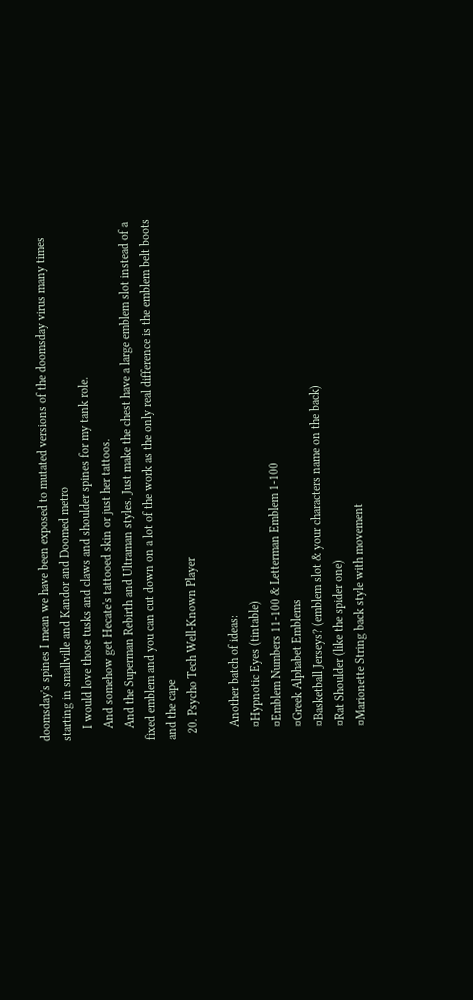doomsday's spines I mean we have been exposed to mutated versions of the doomsday virus many times starting in smallville and Kandor and Doomed metro
    I would love those tusks and claws and shoulder spines for my tank role.
    And somehow get Hecate's tattooed skin or just her tattoos.
    And the Superman Rebirth and Ultraman styles. Just make the chest have a large emblem slot instead of a fixed emblem and you can cut down on a lot of the work as the only real difference is the emblem belt boots and the cape
  20. Psycho Tech Well-Known Player

    Another batch of ideas:
    ¤Hypnotic Eyes (tintable)
    ¤Emblem Numbers 11-100 & Letterman Emblem 1-100
    ¤Greek Alphabet Emblems
    ¤Basketball Jerseys? (emblem slot & your characters name on the back)
    ¤Rat Shoulder (like the spider one)
    ¤Marionette String back style with movement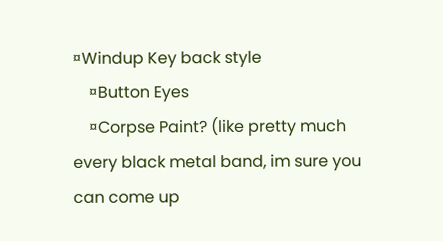¤Windup Key back style
    ¤Button Eyes
    ¤Corpse Paint? (like pretty much every black metal band, im sure you can come up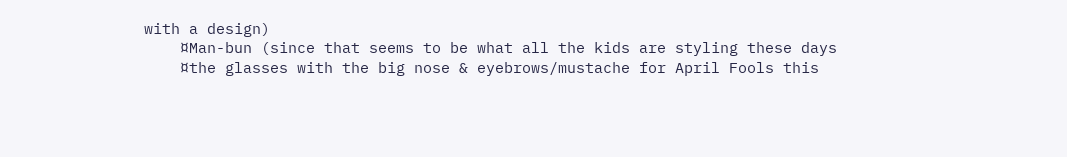with a design)
    ¤Man-bun (since that seems to be what all the kids are styling these days
    ¤the glasses with the big nose & eyebrows/mustache for April Fools this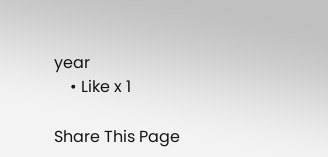year
    • Like x 1

Share This Page